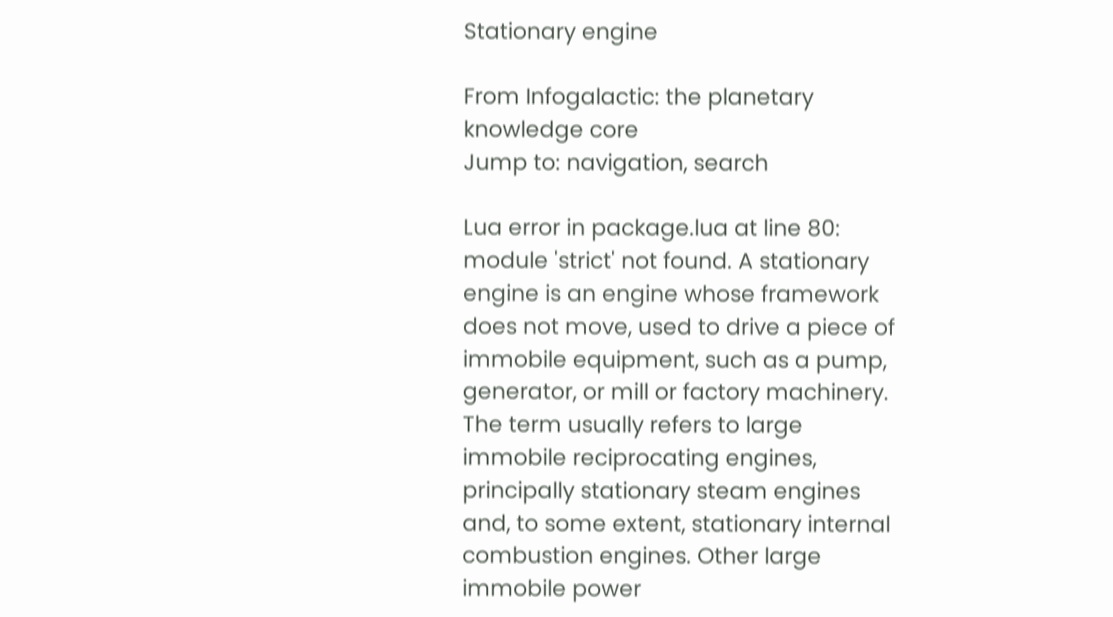Stationary engine

From Infogalactic: the planetary knowledge core
Jump to: navigation, search

Lua error in package.lua at line 80: module 'strict' not found. A stationary engine is an engine whose framework does not move, used to drive a piece of immobile equipment, such as a pump, generator, or mill or factory machinery. The term usually refers to large immobile reciprocating engines, principally stationary steam engines and, to some extent, stationary internal combustion engines. Other large immobile power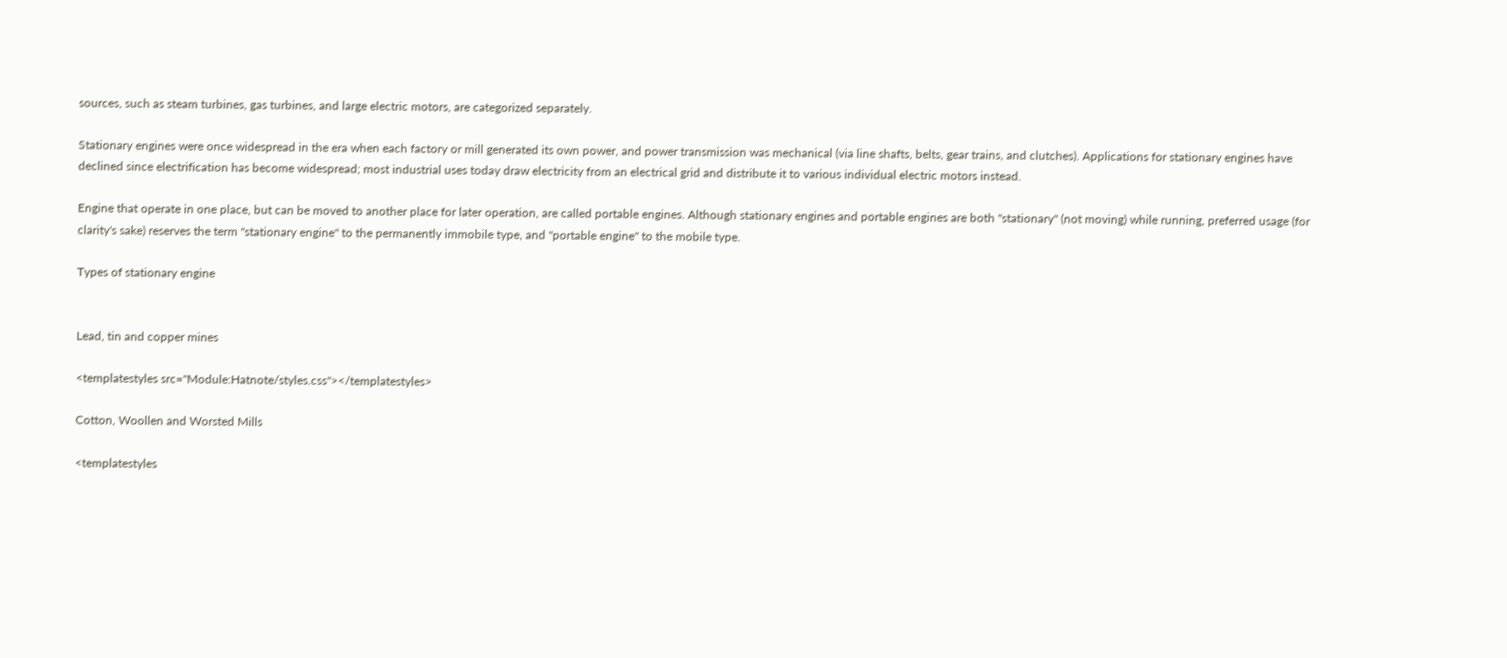sources, such as steam turbines, gas turbines, and large electric motors, are categorized separately.

Stationary engines were once widespread in the era when each factory or mill generated its own power, and power transmission was mechanical (via line shafts, belts, gear trains, and clutches). Applications for stationary engines have declined since electrification has become widespread; most industrial uses today draw electricity from an electrical grid and distribute it to various individual electric motors instead.

Engine that operate in one place, but can be moved to another place for later operation, are called portable engines. Although stationary engines and portable engines are both "stationary" (not moving) while running, preferred usage (for clarity's sake) reserves the term "stationary engine" to the permanently immobile type, and "portable engine" to the mobile type.

Types of stationary engine


Lead, tin and copper mines

<templatestyles src="Module:Hatnote/styles.css"></templatestyles>

Cotton, Woollen and Worsted Mills

<templatestyles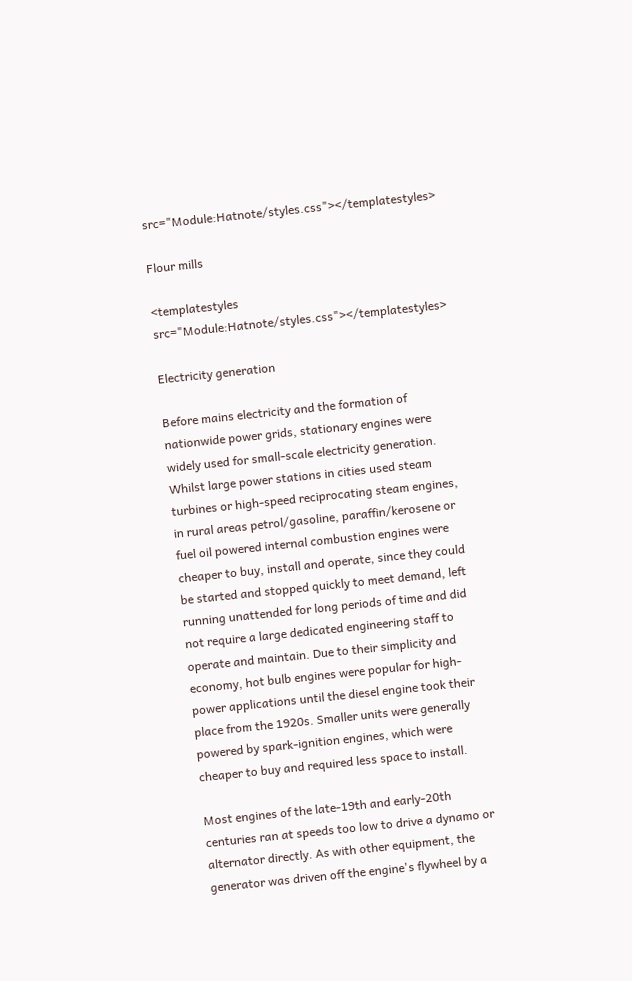src="Module:Hatnote/styles.css"></templatestyles>

Flour mills

<templatestyles src="Module:Hatnote/styles.css"></templatestyles>

Electricity generation

Before mains electricity and the formation of nationwide power grids, stationary engines were widely used for small-scale electricity generation. Whilst large power stations in cities used steam turbines or high-speed reciprocating steam engines, in rural areas petrol/gasoline, paraffin/kerosene or fuel oil powered internal combustion engines were cheaper to buy, install and operate, since they could be started and stopped quickly to meet demand, left running unattended for long periods of time and did not require a large dedicated engineering staff to operate and maintain. Due to their simplicity and economy, hot bulb engines were popular for high-power applications until the diesel engine took their place from the 1920s. Smaller units were generally powered by spark-ignition engines, which were cheaper to buy and required less space to install.

Most engines of the late-19th and early-20th centuries ran at speeds too low to drive a dynamo or alternator directly. As with other equipment, the generator was driven off the engine's flywheel by a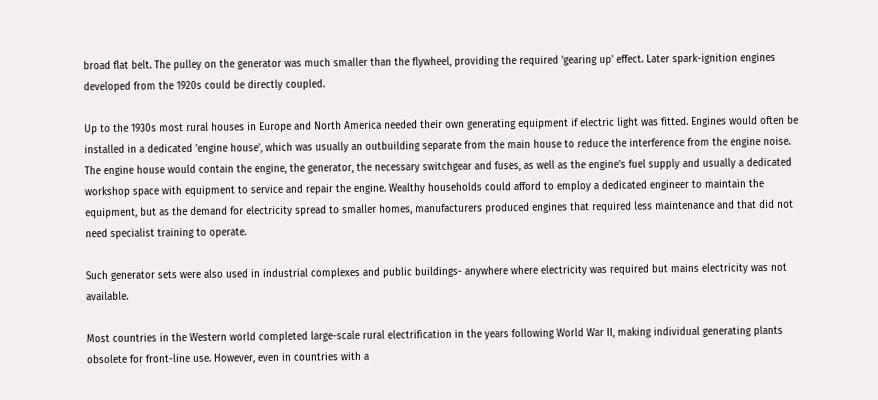broad flat belt. The pulley on the generator was much smaller than the flywheel, providing the required 'gearing up' effect. Later spark-ignition engines developed from the 1920s could be directly coupled.

Up to the 1930s most rural houses in Europe and North America needed their own generating equipment if electric light was fitted. Engines would often be installed in a dedicated 'engine house', which was usually an outbuilding separate from the main house to reduce the interference from the engine noise. The engine house would contain the engine, the generator, the necessary switchgear and fuses, as well as the engine's fuel supply and usually a dedicated workshop space with equipment to service and repair the engine. Wealthy households could afford to employ a dedicated engineer to maintain the equipment, but as the demand for electricity spread to smaller homes, manufacturers produced engines that required less maintenance and that did not need specialist training to operate.

Such generator sets were also used in industrial complexes and public buildings- anywhere where electricity was required but mains electricity was not available.

Most countries in the Western world completed large-scale rural electrification in the years following World War II, making individual generating plants obsolete for front-line use. However, even in countries with a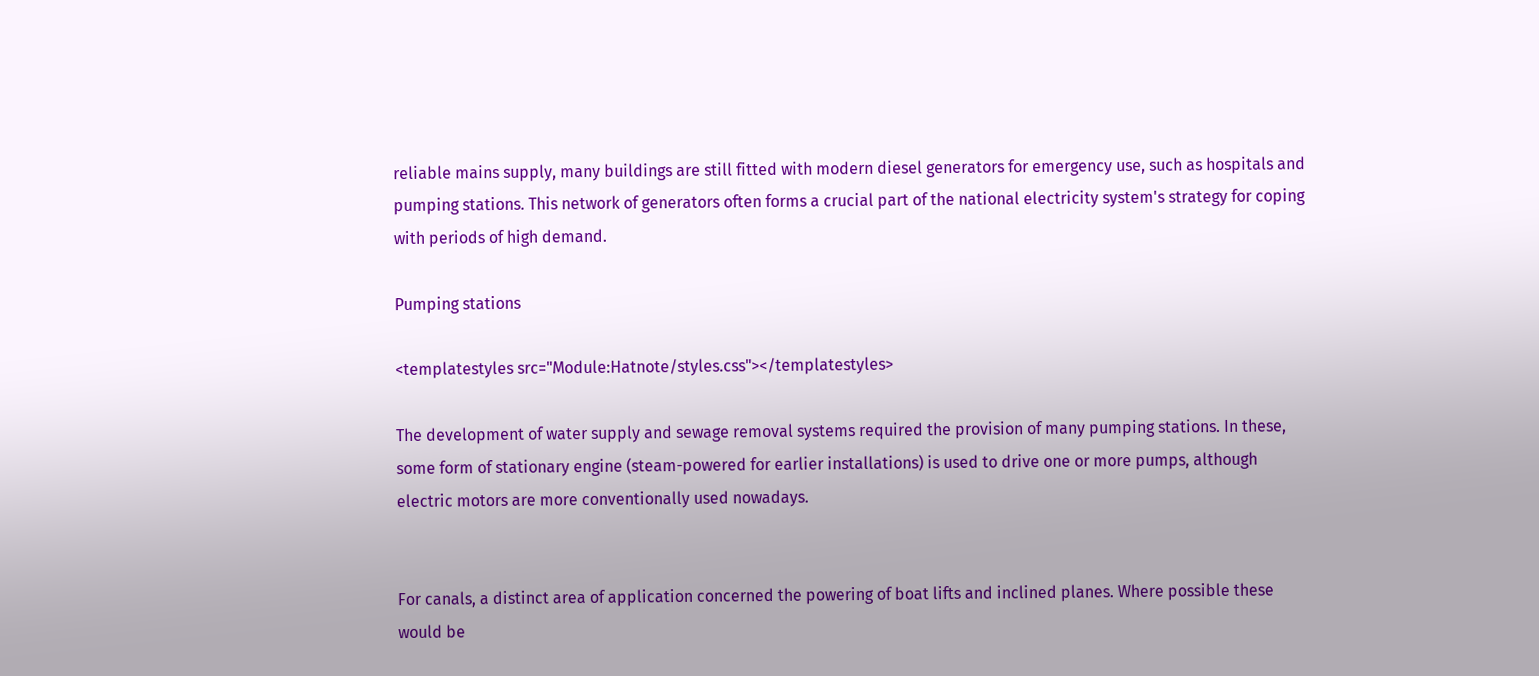reliable mains supply, many buildings are still fitted with modern diesel generators for emergency use, such as hospitals and pumping stations. This network of generators often forms a crucial part of the national electricity system's strategy for coping with periods of high demand.

Pumping stations

<templatestyles src="Module:Hatnote/styles.css"></templatestyles>

The development of water supply and sewage removal systems required the provision of many pumping stations. In these, some form of stationary engine (steam-powered for earlier installations) is used to drive one or more pumps, although electric motors are more conventionally used nowadays.


For canals, a distinct area of application concerned the powering of boat lifts and inclined planes. Where possible these would be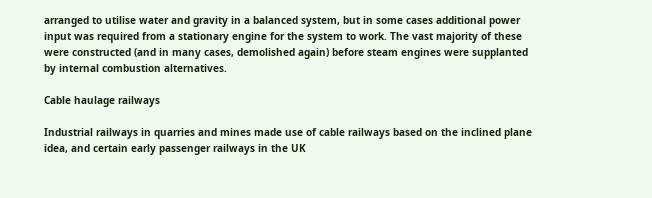arranged to utilise water and gravity in a balanced system, but in some cases additional power input was required from a stationary engine for the system to work. The vast majority of these were constructed (and in many cases, demolished again) before steam engines were supplanted by internal combustion alternatives.

Cable haulage railways

Industrial railways in quarries and mines made use of cable railways based on the inclined plane idea, and certain early passenger railways in the UK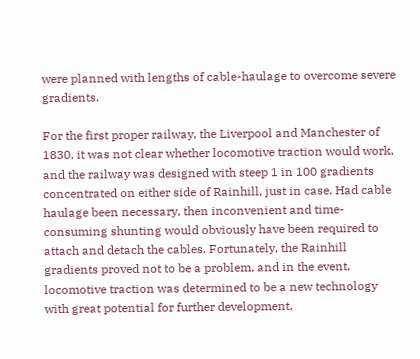were planned with lengths of cable-haulage to overcome severe gradients.

For the first proper railway, the Liverpool and Manchester of 1830, it was not clear whether locomotive traction would work, and the railway was designed with steep 1 in 100 gradients concentrated on either side of Rainhill, just in case. Had cable haulage been necessary, then inconvenient and time-consuming shunting would obviously have been required to attach and detach the cables. Fortunately, the Rainhill gradients proved not to be a problem, and in the event, locomotive traction was determined to be a new technology with great potential for further development.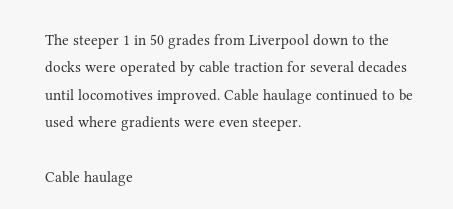The steeper 1 in 50 grades from Liverpool down to the docks were operated by cable traction for several decades until locomotives improved. Cable haulage continued to be used where gradients were even steeper.

Cable haulage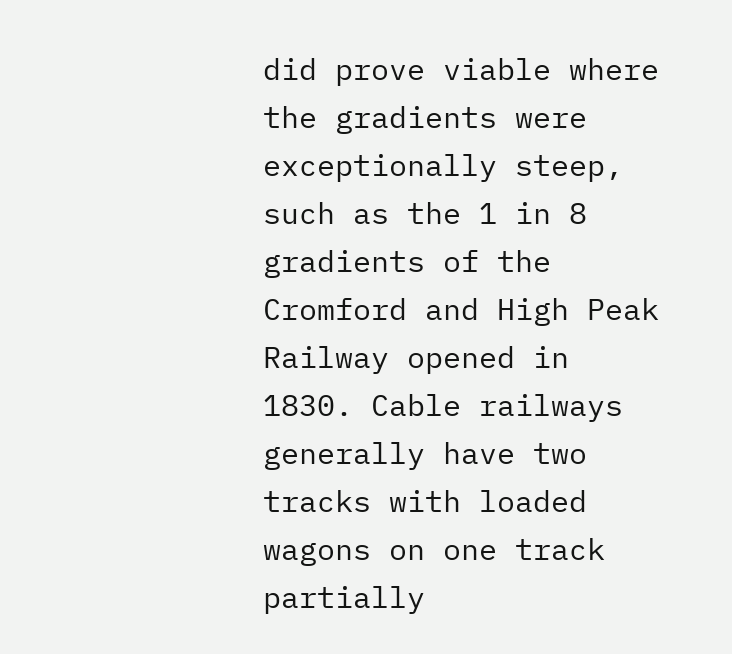did prove viable where the gradients were exceptionally steep, such as the 1 in 8 gradients of the Cromford and High Peak Railway opened in 1830. Cable railways generally have two tracks with loaded wagons on one track partially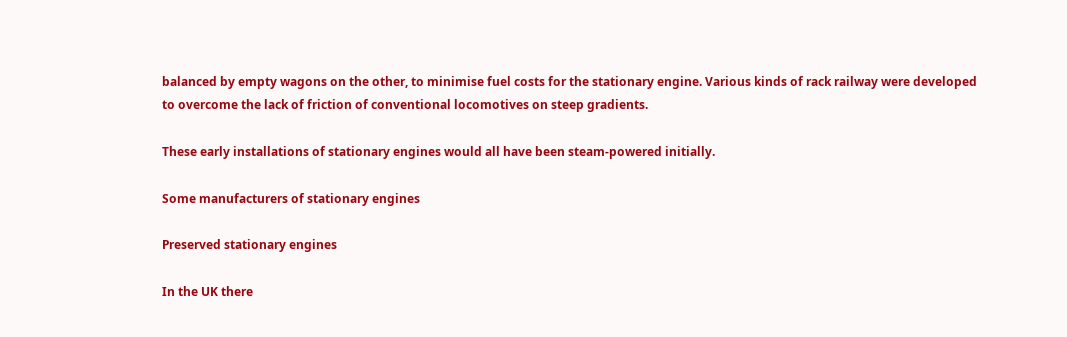balanced by empty wagons on the other, to minimise fuel costs for the stationary engine. Various kinds of rack railway were developed to overcome the lack of friction of conventional locomotives on steep gradients.

These early installations of stationary engines would all have been steam-powered initially.

Some manufacturers of stationary engines

Preserved stationary engines

In the UK there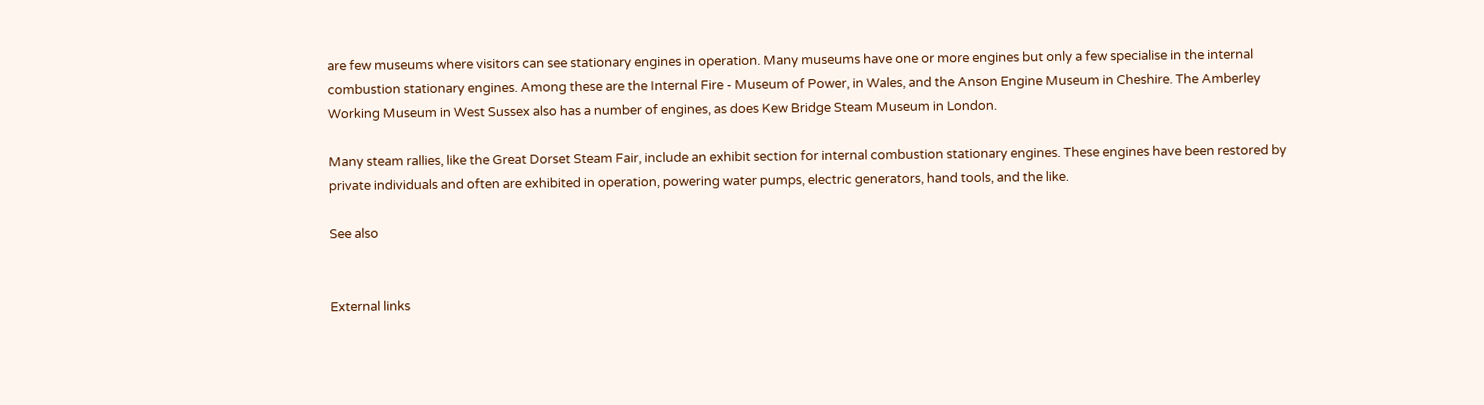are few museums where visitors can see stationary engines in operation. Many museums have one or more engines but only a few specialise in the internal combustion stationary engines. Among these are the Internal Fire - Museum of Power, in Wales, and the Anson Engine Museum in Cheshire. The Amberley Working Museum in West Sussex also has a number of engines, as does Kew Bridge Steam Museum in London.

Many steam rallies, like the Great Dorset Steam Fair, include an exhibit section for internal combustion stationary engines. These engines have been restored by private individuals and often are exhibited in operation, powering water pumps, electric generators, hand tools, and the like.

See also


External links